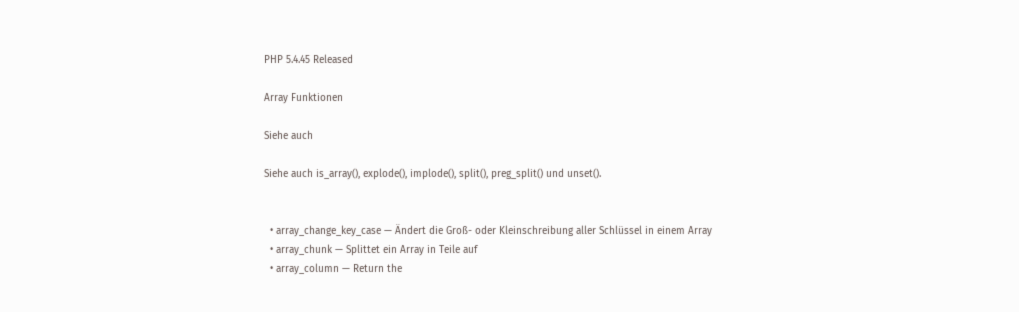PHP 5.4.45 Released

Array Funktionen

Siehe auch

Siehe auch is_array(), explode(), implode(), split(), preg_split() und unset().


  • array_change_key_case — Ändert die Groß- oder Kleinschreibung aller Schlüssel in einem Array
  • array_chunk — Splittet ein Array in Teile auf
  • array_column — Return the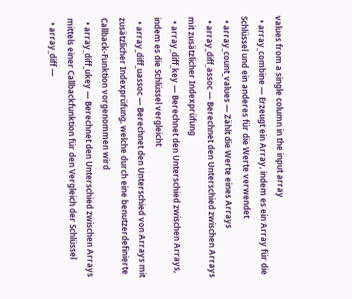values from a single column in the input array
  • array_combine — Erzeugt ein Array, indem es ein Array für die Schlüssel und ein anderes für die Werte verwendet
  • array_count_values — Zählt die Werte eines Arrays
  • array_diff_assoc — Berechnet den Unterschied zwischen Arrays mit zusätzlicher Indexprüfung
  • array_diff_key — Berechnet den Unterschied zwischen Arrays, indem es die Schlüssel vergleicht
  • array_diff_uassoc — Berechnet den Unterschied von Arrays mit zusätzlicher Indexprüfung, welche durch eine benutzerdefinierte Callback-Funktion vorgenommen wird
  • array_diff_ukey — Berechnet den Unterschied zwischen Arrays mittels einer Callbackfunktion für den Vergleich der Schlüssel
  • array_diff —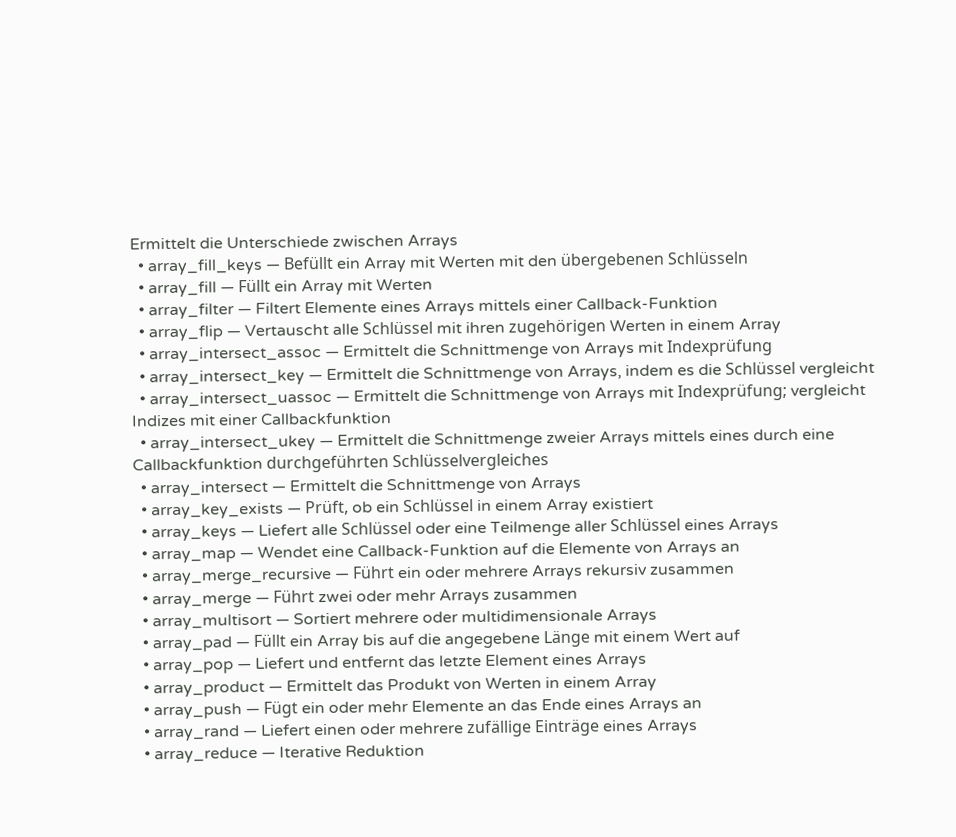Ermittelt die Unterschiede zwischen Arrays
  • array_fill_keys — Befüllt ein Array mit Werten mit den übergebenen Schlüsseln
  • array_fill — Füllt ein Array mit Werten
  • array_filter — Filtert Elemente eines Arrays mittels einer Callback-Funktion
  • array_flip — Vertauscht alle Schlüssel mit ihren zugehörigen Werten in einem Array
  • array_intersect_assoc — Ermittelt die Schnittmenge von Arrays mit Indexprüfung
  • array_intersect_key — Ermittelt die Schnittmenge von Arrays, indem es die Schlüssel vergleicht
  • array_intersect_uassoc — Ermittelt die Schnittmenge von Arrays mit Indexprüfung; vergleicht Indizes mit einer Callbackfunktion
  • array_intersect_ukey — Ermittelt die Schnittmenge zweier Arrays mittels eines durch eine Callbackfunktion durchgeführten Schlüsselvergleiches
  • array_intersect — Ermittelt die Schnittmenge von Arrays
  • array_key_exists — Prüft, ob ein Schlüssel in einem Array existiert
  • array_keys — Liefert alle Schlüssel oder eine Teilmenge aller Schlüssel eines Arrays
  • array_map — Wendet eine Callback-Funktion auf die Elemente von Arrays an
  • array_merge_recursive — Führt ein oder mehrere Arrays rekursiv zusammen
  • array_merge — Führt zwei oder mehr Arrays zusammen
  • array_multisort — Sortiert mehrere oder multidimensionale Arrays
  • array_pad — Füllt ein Array bis auf die angegebene Länge mit einem Wert auf
  • array_pop — Liefert und entfernt das letzte Element eines Arrays
  • array_product — Ermittelt das Produkt von Werten in einem Array
  • array_push — Fügt ein oder mehr Elemente an das Ende eines Arrays an
  • array_rand — Liefert einen oder mehrere zufällige Einträge eines Arrays
  • array_reduce — Iterative Reduktion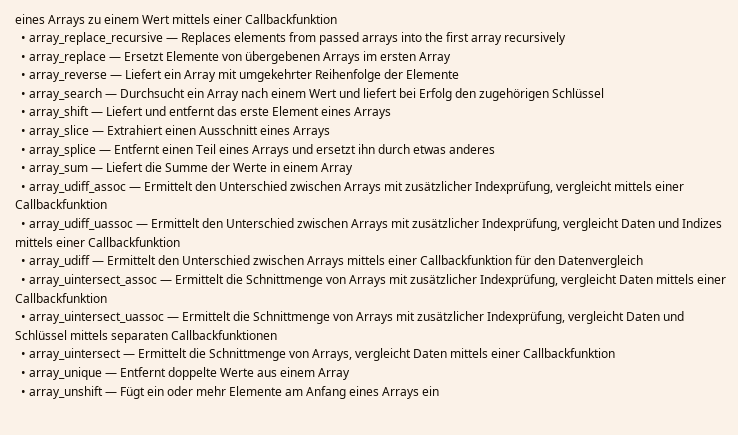eines Arrays zu einem Wert mittels einer Callbackfunktion
  • array_replace_recursive — Replaces elements from passed arrays into the first array recursively
  • array_replace — Ersetzt Elemente von übergebenen Arrays im ersten Array
  • array_reverse — Liefert ein Array mit umgekehrter Reihenfolge der Elemente
  • array_search — Durchsucht ein Array nach einem Wert und liefert bei Erfolg den zugehörigen Schlüssel
  • array_shift — Liefert und entfernt das erste Element eines Arrays
  • array_slice — Extrahiert einen Ausschnitt eines Arrays
  • array_splice — Entfernt einen Teil eines Arrays und ersetzt ihn durch etwas anderes
  • array_sum — Liefert die Summe der Werte in einem Array
  • array_udiff_assoc — Ermittelt den Unterschied zwischen Arrays mit zusätzlicher Indexprüfung, vergleicht mittels einer Callbackfunktion
  • array_udiff_uassoc — Ermittelt den Unterschied zwischen Arrays mit zusätzlicher Indexprüfung, vergleicht Daten und Indizes mittels einer Callbackfunktion
  • array_udiff — Ermittelt den Unterschied zwischen Arrays mittels einer Callbackfunktion für den Datenvergleich
  • array_uintersect_assoc — Ermittelt die Schnittmenge von Arrays mit zusätzlicher Indexprüfung, vergleicht Daten mittels einer Callbackfunktion
  • array_uintersect_uassoc — Ermittelt die Schnittmenge von Arrays mit zusätzlicher Indexprüfung, vergleicht Daten und Schlüssel mittels separaten Callbackfunktionen
  • array_uintersect — Ermittelt die Schnittmenge von Arrays, vergleicht Daten mittels einer Callbackfunktion
  • array_unique — Entfernt doppelte Werte aus einem Array
  • array_unshift — Fügt ein oder mehr Elemente am Anfang eines Arrays ein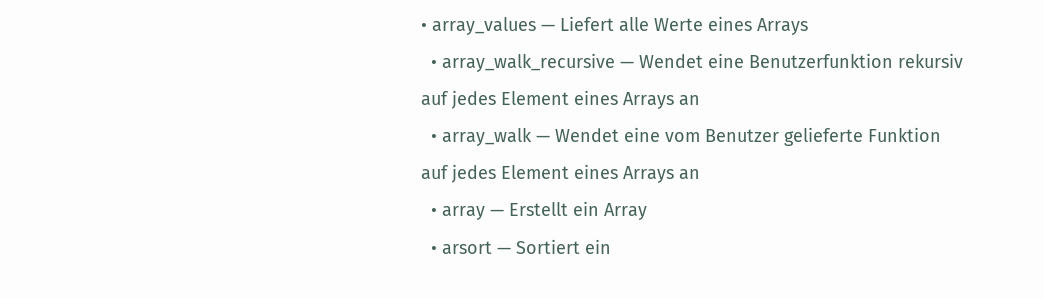• array_values — Liefert alle Werte eines Arrays
  • array_walk_recursive — Wendet eine Benutzerfunktion rekursiv auf jedes Element eines Arrays an
  • array_walk — Wendet eine vom Benutzer gelieferte Funktion auf jedes Element eines Arrays an
  • array — Erstellt ein Array
  • arsort — Sortiert ein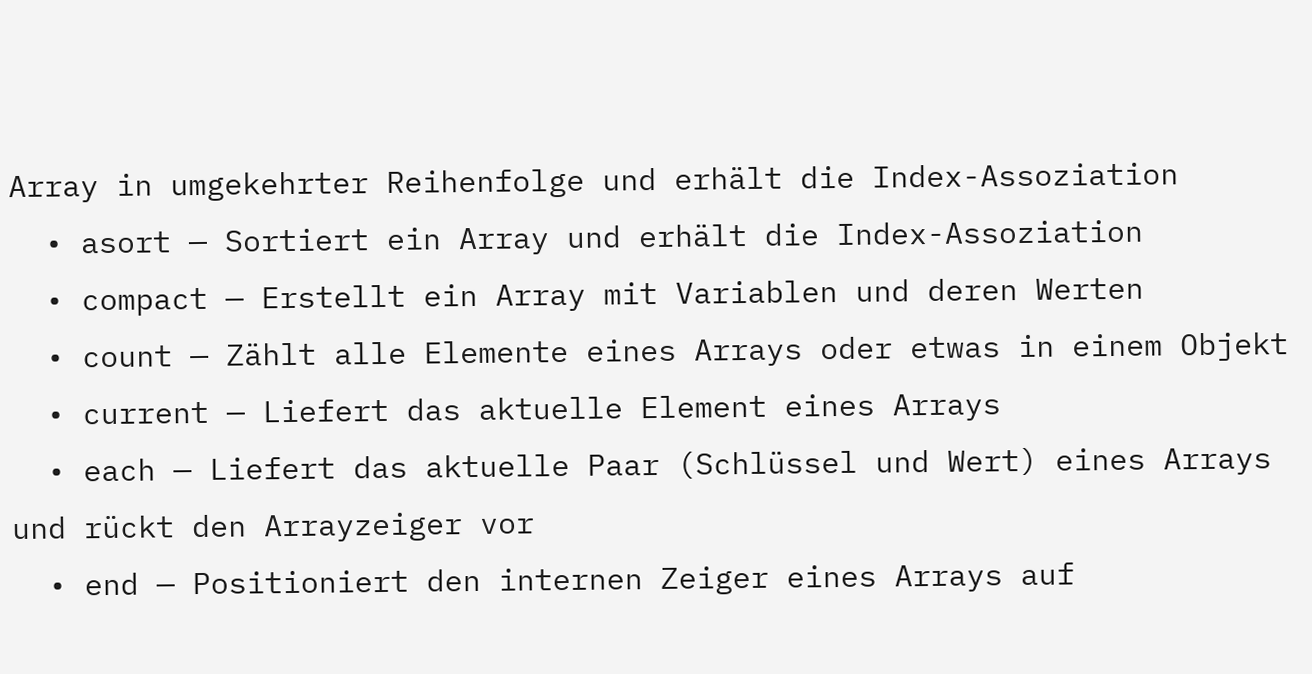Array in umgekehrter Reihenfolge und erhält die Index-Assoziation
  • asort — Sortiert ein Array und erhält die Index-Assoziation
  • compact — Erstellt ein Array mit Variablen und deren Werten
  • count — Zählt alle Elemente eines Arrays oder etwas in einem Objekt
  • current — Liefert das aktuelle Element eines Arrays
  • each — Liefert das aktuelle Paar (Schlüssel und Wert) eines Arrays und rückt den Arrayzeiger vor
  • end — Positioniert den internen Zeiger eines Arrays auf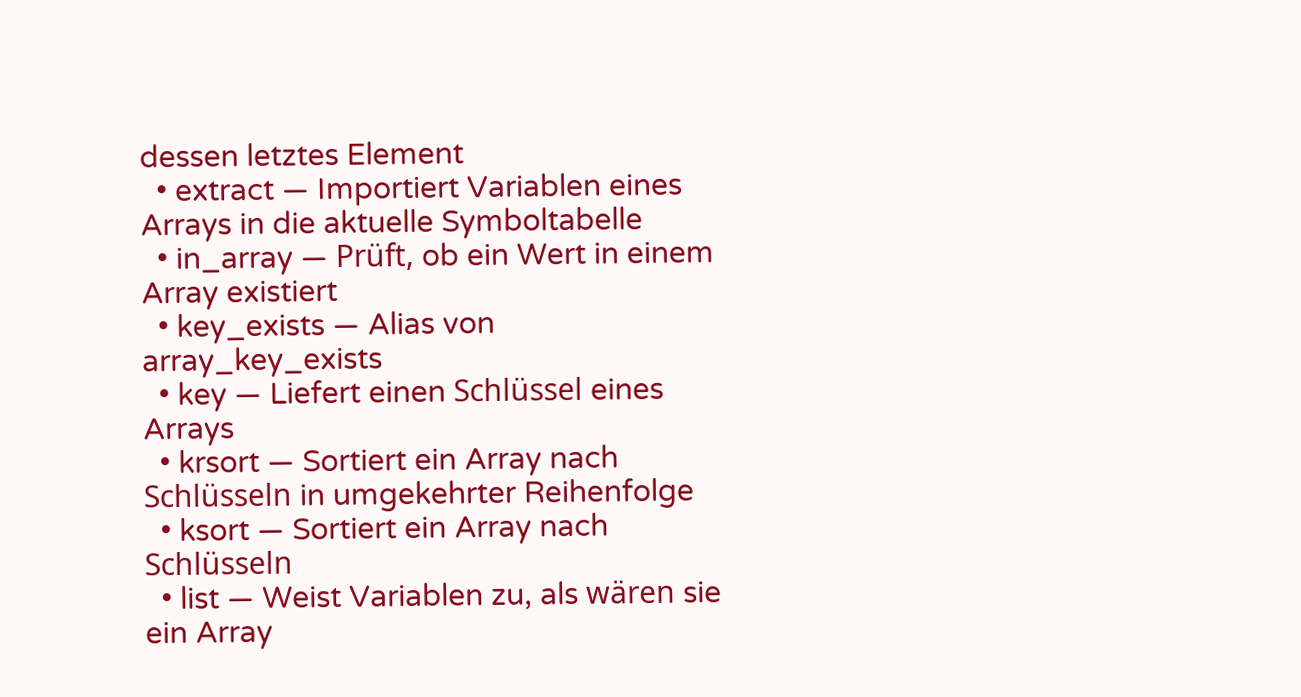dessen letztes Element
  • extract — Importiert Variablen eines Arrays in die aktuelle Symboltabelle
  • in_array — Prüft, ob ein Wert in einem Array existiert
  • key_exists — Alias von array_key_exists
  • key — Liefert einen Schlüssel eines Arrays
  • krsort — Sortiert ein Array nach Schlüsseln in umgekehrter Reihenfolge
  • ksort — Sortiert ein Array nach Schlüsseln
  • list — Weist Variablen zu, als wären sie ein Array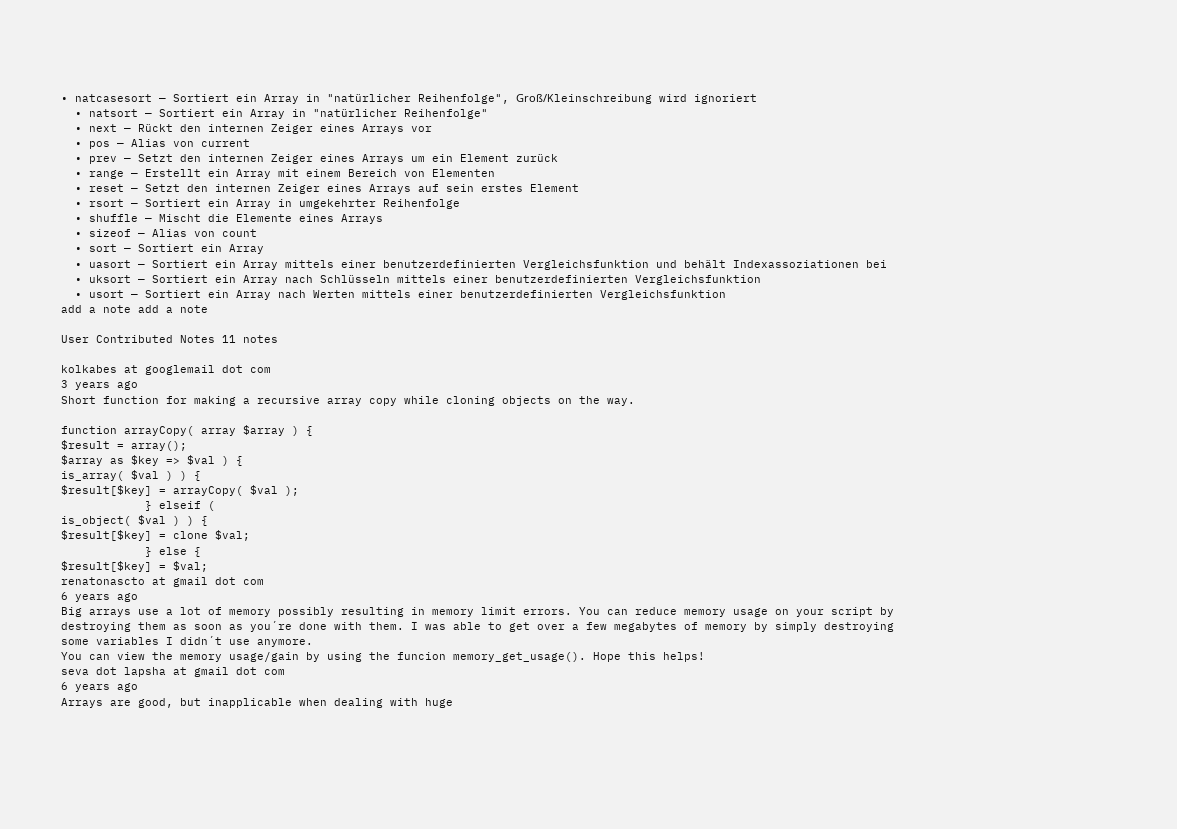• natcasesort — Sortiert ein Array in "natürlicher Reihenfolge", Groß/Kleinschreibung wird ignoriert
  • natsort — Sortiert ein Array in "natürlicher Reihenfolge"
  • next — Rückt den internen Zeiger eines Arrays vor
  • pos — Alias von current
  • prev — Setzt den internen Zeiger eines Arrays um ein Element zurück
  • range — Erstellt ein Array mit einem Bereich von Elementen
  • reset — Setzt den internen Zeiger eines Arrays auf sein erstes Element
  • rsort — Sortiert ein Array in umgekehrter Reihenfolge
  • shuffle — Mischt die Elemente eines Arrays
  • sizeof — Alias von count
  • sort — Sortiert ein Array
  • uasort — Sortiert ein Array mittels einer benutzerdefinierten Vergleichsfunktion und behält Indexassoziationen bei
  • uksort — Sortiert ein Array nach Schlüsseln mittels einer benutzerdefinierten Vergleichsfunktion
  • usort — Sortiert ein Array nach Werten mittels einer benutzerdefinierten Vergleichsfunktion
add a note add a note

User Contributed Notes 11 notes

kolkabes at googlemail dot com
3 years ago
Short function for making a recursive array copy while cloning objects on the way.

function arrayCopy( array $array ) {
$result = array();
$array as $key => $val ) {
is_array( $val ) ) {
$result[$key] = arrayCopy( $val );
            } elseif (
is_object( $val ) ) {
$result[$key] = clone $val;
            } else {
$result[$key] = $val;
renatonascto at gmail dot com
6 years ago
Big arrays use a lot of memory possibly resulting in memory limit errors. You can reduce memory usage on your script by destroying them as soon as you´re done with them. I was able to get over a few megabytes of memory by simply destroying some variables I didn´t use anymore.
You can view the memory usage/gain by using the funcion memory_get_usage(). Hope this helps!
seva dot lapsha at gmail dot com
6 years ago
Arrays are good, but inapplicable when dealing with huge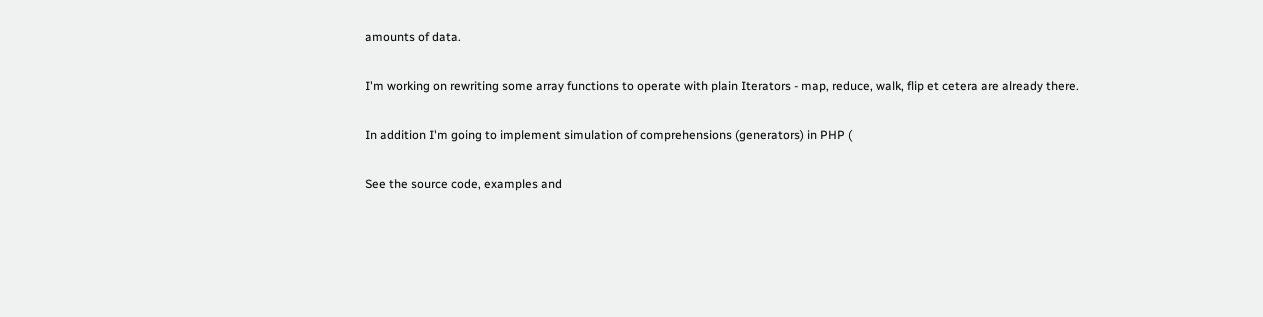amounts of data.

I'm working on rewriting some array functions to operate with plain Iterators - map, reduce, walk, flip et cetera are already there.

In addition I'm going to implement simulation of comprehensions (generators) in PHP (

See the source code, examples and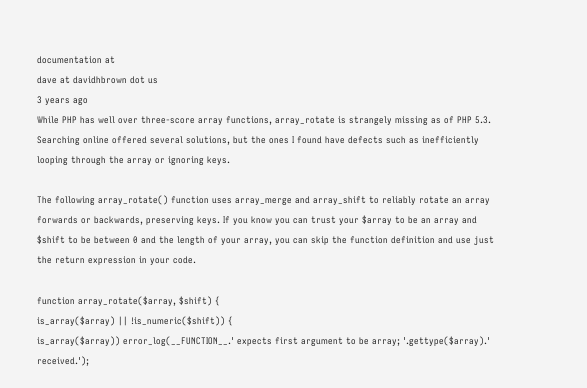documentation at
dave at davidhbrown dot us
3 years ago
While PHP has well over three-score array functions, array_rotate is strangely missing as of PHP 5.3. Searching online offered several solutions, but the ones I found have defects such as inefficiently looping through the array or ignoring keys.

The following array_rotate() function uses array_merge and array_shift to reliably rotate an array forwards or backwards, preserving keys. If you know you can trust your $array to be an array and $shift to be between 0 and the length of your array, you can skip the function definition and use just the return expression in your code.

function array_rotate($array, $shift) {
is_array($array) || !is_numeric($shift)) {
is_array($array)) error_log(__FUNCTION__.' expects first argument to be array; '.gettype($array).' received.');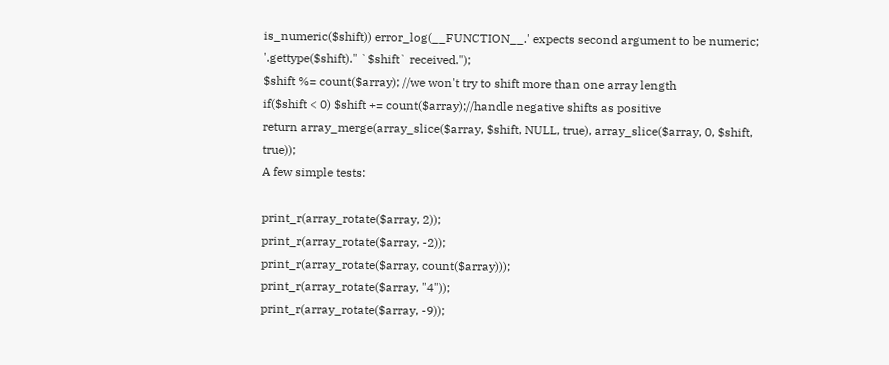is_numeric($shift)) error_log(__FUNCTION__.' expects second argument to be numeric; '.gettype($shift)." `$shift` received.");
$shift %= count($array); //we won't try to shift more than one array length
if($shift < 0) $shift += count($array);//handle negative shifts as positive
return array_merge(array_slice($array, $shift, NULL, true), array_slice($array, 0, $shift, true));
A few simple tests:

print_r(array_rotate($array, 2));
print_r(array_rotate($array, -2));
print_r(array_rotate($array, count($array)));
print_r(array_rotate($array, "4"));
print_r(array_rotate($array, -9));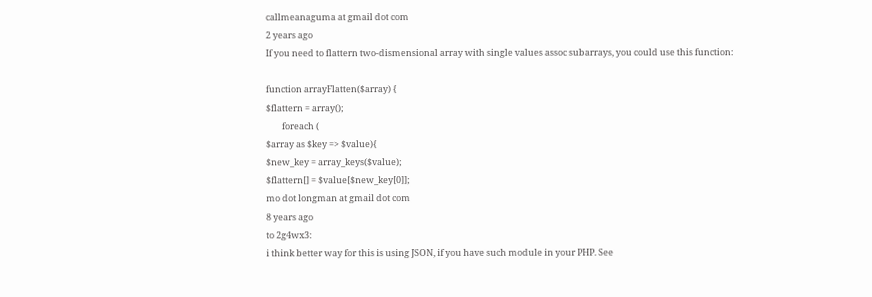callmeanaguma at gmail dot com
2 years ago
If you need to flattern two-dismensional array with single values assoc subarrays, you could use this function:

function arrayFlatten($array) {
$flattern = array();
        foreach (
$array as $key => $value){
$new_key = array_keys($value);
$flattern[] = $value[$new_key[0]];
mo dot longman at gmail dot com
8 years ago
to 2g4wx3:
i think better way for this is using JSON, if you have such module in your PHP. See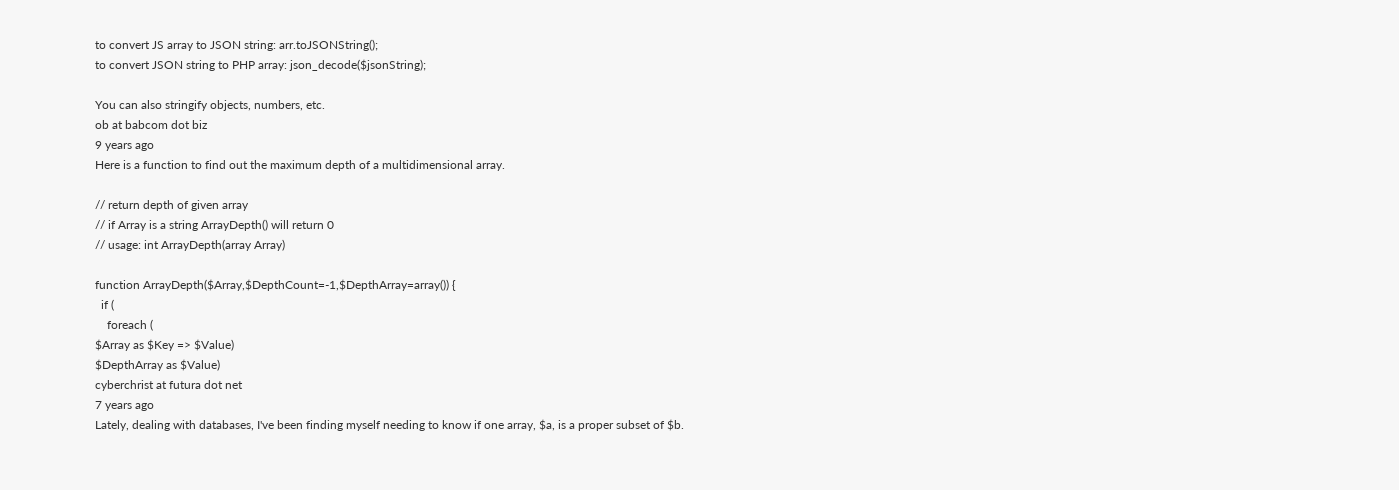to convert JS array to JSON string: arr.toJSONString();
to convert JSON string to PHP array: json_decode($jsonString);

You can also stringify objects, numbers, etc.
ob at babcom dot biz
9 years ago
Here is a function to find out the maximum depth of a multidimensional array.

// return depth of given array
// if Array is a string ArrayDepth() will return 0
// usage: int ArrayDepth(array Array)

function ArrayDepth($Array,$DepthCount=-1,$DepthArray=array()) {
  if (
    foreach (
$Array as $Key => $Value)
$DepthArray as $Value)
cyberchrist at futura dot net
7 years ago
Lately, dealing with databases, I've been finding myself needing to know if one array, $a, is a proper subset of $b.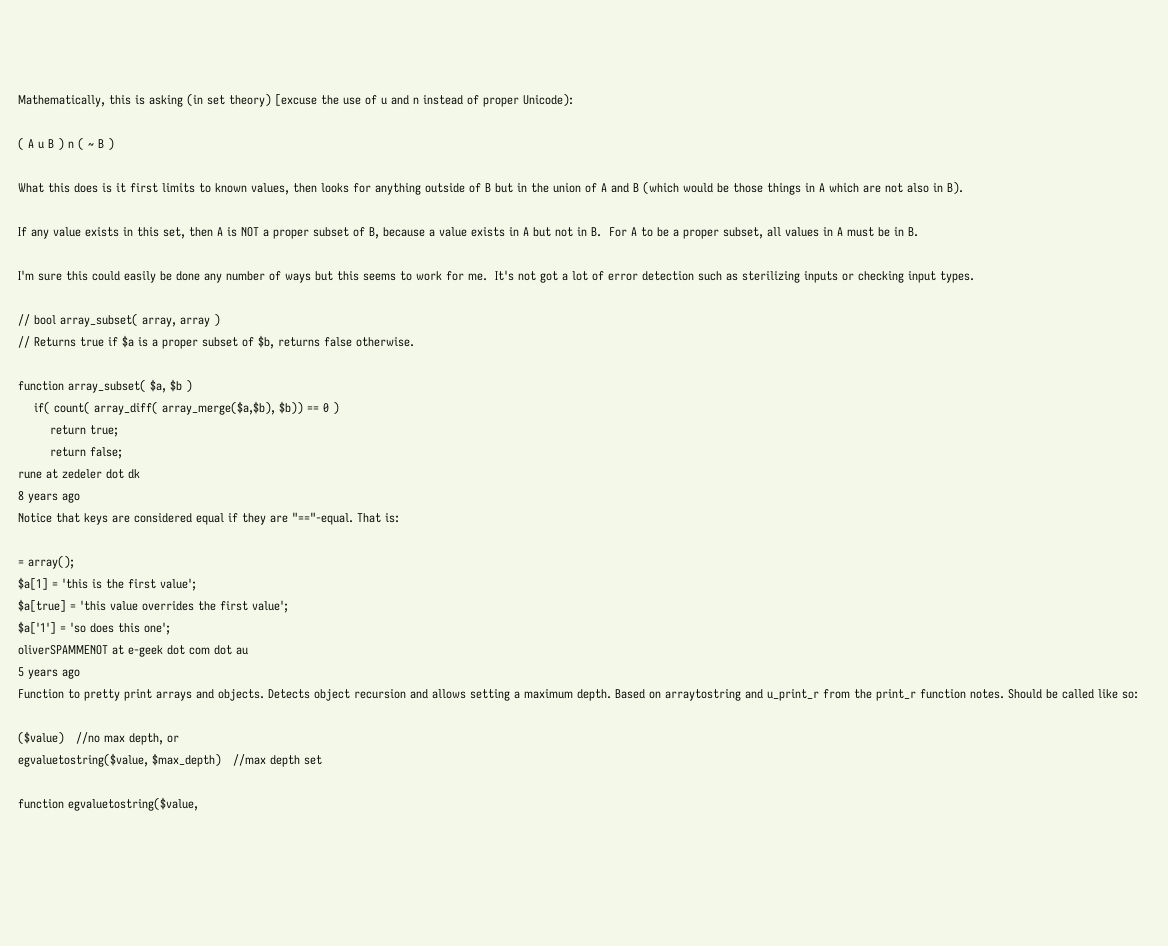Mathematically, this is asking (in set theory) [excuse the use of u and n instead of proper Unicode):

( A u B ) n ( ~ B )

What this does is it first limits to known values, then looks for anything outside of B but in the union of A and B (which would be those things in A which are not also in B).

If any value exists in this set, then A is NOT a proper subset of B, because a value exists in A but not in B.  For A to be a proper subset, all values in A must be in B.

I'm sure this could easily be done any number of ways but this seems to work for me.  It's not got a lot of error detection such as sterilizing inputs or checking input types.

// bool array_subset( array, array )
// Returns true if $a is a proper subset of $b, returns false otherwise.

function array_subset( $a, $b )
    if( count( array_diff( array_merge($a,$b), $b)) == 0 )
        return true;
        return false;
rune at zedeler dot dk
8 years ago
Notice that keys are considered equal if they are "=="-equal. That is:

= array();
$a[1] = 'this is the first value';
$a[true] = 'this value overrides the first value';
$a['1'] = 'so does this one';
oliverSPAMMENOT at e-geek dot com dot au
5 years ago
Function to pretty print arrays and objects. Detects object recursion and allows setting a maximum depth. Based on arraytostring and u_print_r from the print_r function notes. Should be called like so:

($value)   //no max depth, or
egvaluetostring($value, $max_depth)   //max depth set

function egvaluetostring($value,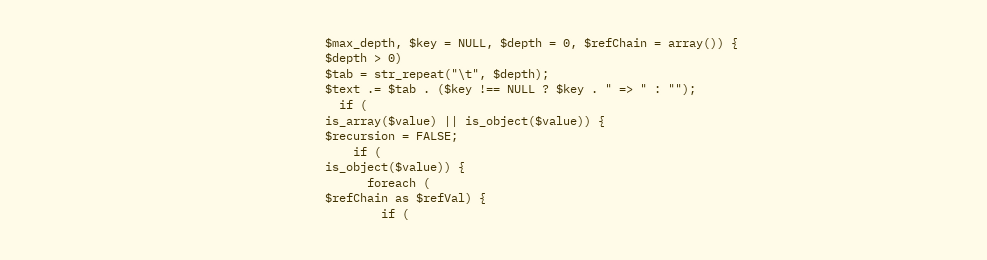$max_depth, $key = NULL, $depth = 0, $refChain = array()) {
$depth > 0)
$tab = str_repeat("\t", $depth);
$text .= $tab . ($key !== NULL ? $key . " => " : "");
  if (
is_array($value) || is_object($value)) {
$recursion = FALSE;
    if (
is_object($value)) {
      foreach (
$refChain as $refVal) {
        if (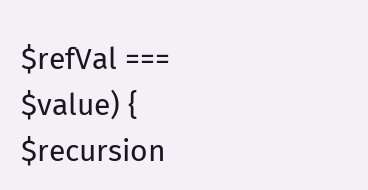$refVal === $value) {
$recursion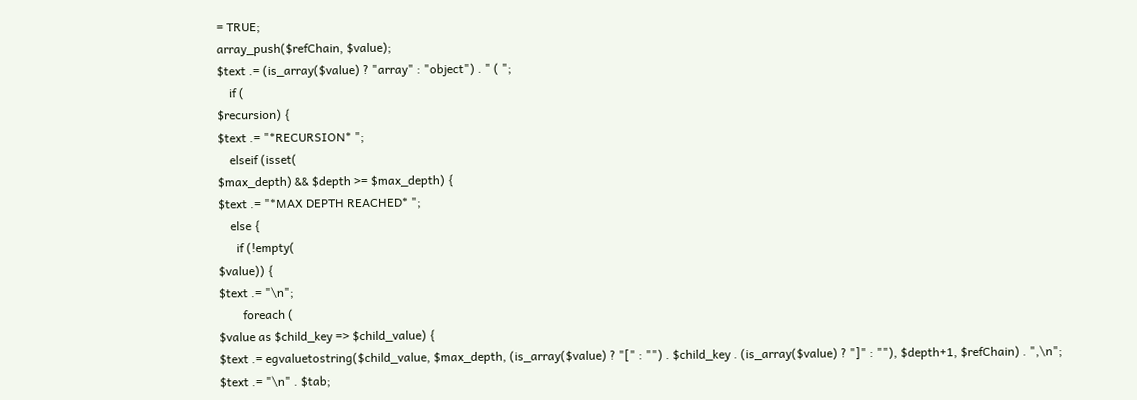= TRUE;
array_push($refChain, $value);
$text .= (is_array($value) ? "array" : "object") . " ( ";
    if (
$recursion) {
$text .= "*RECURSION* ";
    elseif (isset(
$max_depth) && $depth >= $max_depth) {
$text .= "*MAX DEPTH REACHED* ";
    else {
      if (!empty(
$value)) {
$text .= "\n";
        foreach (
$value as $child_key => $child_value) {
$text .= egvaluetostring($child_value, $max_depth, (is_array($value) ? "[" : "") . $child_key . (is_array($value) ? "]" : ""), $depth+1, $refChain) . ",\n";
$text .= "\n" . $tab;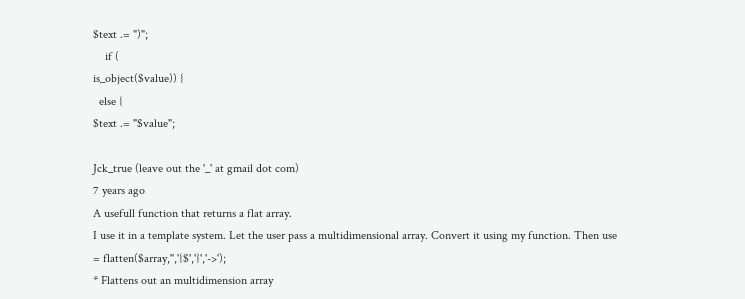$text .= ")";
    if (
is_object($value)) {
  else {
$text .= "$value";

Jck_true (leave out the '_' at gmail dot com)
7 years ago
A usefull function that returns a flat array.
I use it in a template system. Let the user pass a multidimensional array. Convert it using my function. Then use
= flatten($array,'','{$','}','->');
* Flattens out an multidimension array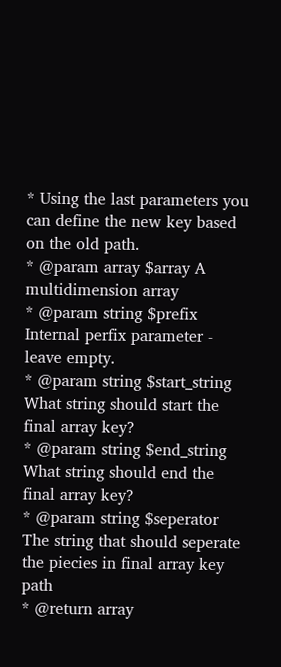* Using the last parameters you can define the new key based on the old path.
* @param array $array A multidimension array
* @param string $prefix Internal perfix parameter - leave empty.
* @param string $start_string What string should start the final array key?
* @param string $end_string What string should end the final array key?
* @param string $seperator The string that should seperate the piecies in final array key path
* @return array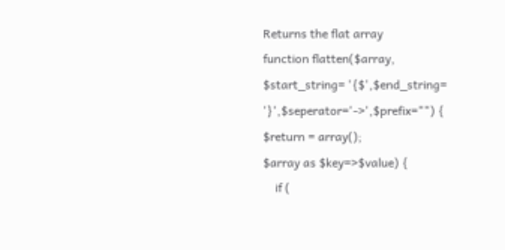Returns the flat array
function flatten($array, $start_string= '{$',$end_string= '}',$seperator='->',$prefix="") {
$return = array();
$array as $key=>$value) {
    if (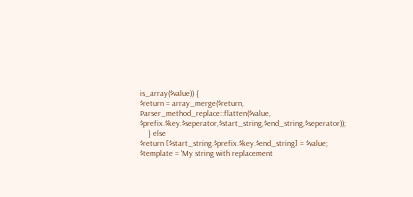is_array($value)) {
$return = array_merge($return, Parser_method_replace::flatten($value, $prefix.$key.$seperator,$start_string,$end_string,$seperator));
    } else
$return [$start_string.$prefix.$key.$end_string] = $value;
$template = 'My string with replacement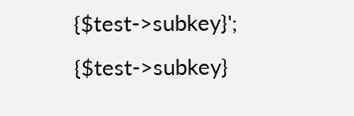{$test->subkey}';
{$test->subkey}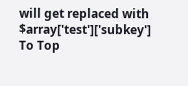will get replaced with $array['test']['subkey']
To Top